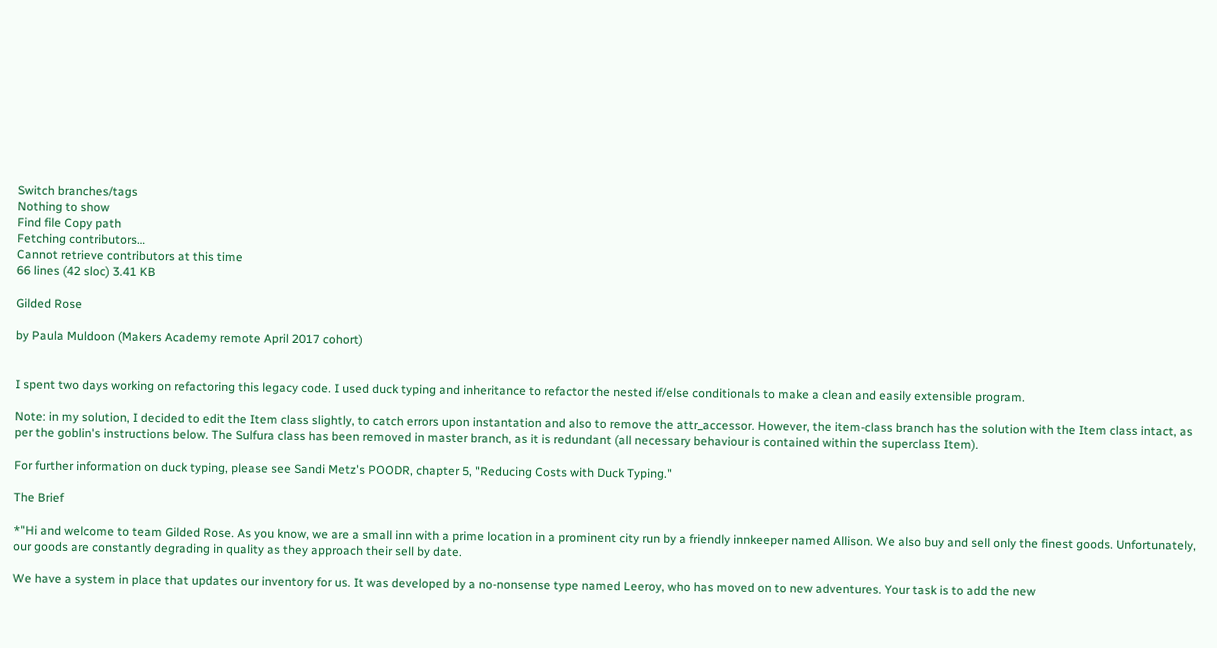Switch branches/tags
Nothing to show
Find file Copy path
Fetching contributors…
Cannot retrieve contributors at this time
66 lines (42 sloc) 3.41 KB

Gilded Rose

by Paula Muldoon (Makers Academy remote April 2017 cohort)


I spent two days working on refactoring this legacy code. I used duck typing and inheritance to refactor the nested if/else conditionals to make a clean and easily extensible program.

Note: in my solution, I decided to edit the Item class slightly, to catch errors upon instantation and also to remove the attr_accessor. However, the item-class branch has the solution with the Item class intact, as per the goblin's instructions below. The Sulfura class has been removed in master branch, as it is redundant (all necessary behaviour is contained within the superclass Item).

For further information on duck typing, please see Sandi Metz's POODR, chapter 5, "Reducing Costs with Duck Typing."

The Brief

*"Hi and welcome to team Gilded Rose. As you know, we are a small inn with a prime location in a prominent city run by a friendly innkeeper named Allison. We also buy and sell only the finest goods. Unfortunately, our goods are constantly degrading in quality as they approach their sell by date.

We have a system in place that updates our inventory for us. It was developed by a no-nonsense type named Leeroy, who has moved on to new adventures. Your task is to add the new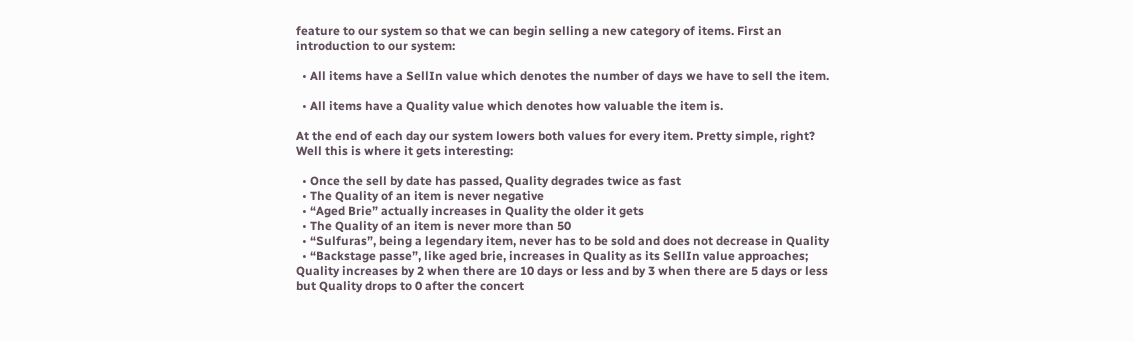feature to our system so that we can begin selling a new category of items. First an introduction to our system:

  • All items have a SellIn value which denotes the number of days we have to sell the item.

  • All items have a Quality value which denotes how valuable the item is.

At the end of each day our system lowers both values for every item. Pretty simple, right? Well this is where it gets interesting:

  • Once the sell by date has passed, Quality degrades twice as fast
  • The Quality of an item is never negative
  • “Aged Brie” actually increases in Quality the older it gets
  • The Quality of an item is never more than 50
  • “Sulfuras”, being a legendary item, never has to be sold and does not decrease in Quality
  • “Backstage passe”, like aged brie, increases in Quality as its SellIn value approaches; Quality increases by 2 when there are 10 days or less and by 3 when there are 5 days or less but Quality drops to 0 after the concert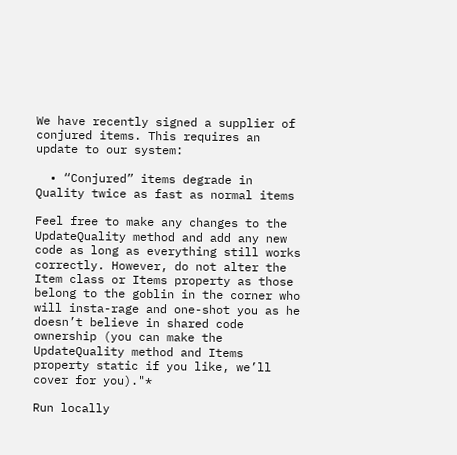We have recently signed a supplier of conjured items. This requires an update to our system:

  • “Conjured” items degrade in Quality twice as fast as normal items

Feel free to make any changes to the UpdateQuality method and add any new code as long as everything still works correctly. However, do not alter the Item class or Items property as those belong to the goblin in the corner who will insta-rage and one-shot you as he doesn’t believe in shared code ownership (you can make the UpdateQuality method and Items property static if you like, we’ll cover for you)."*

Run locally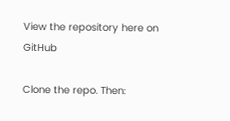View the repository here on GitHub

Clone the repo. Then: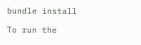bundle install

To run the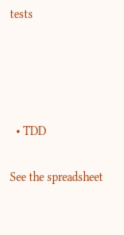tests




  • TDD

See the spreadsheet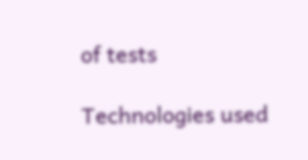of tests

Technologies used